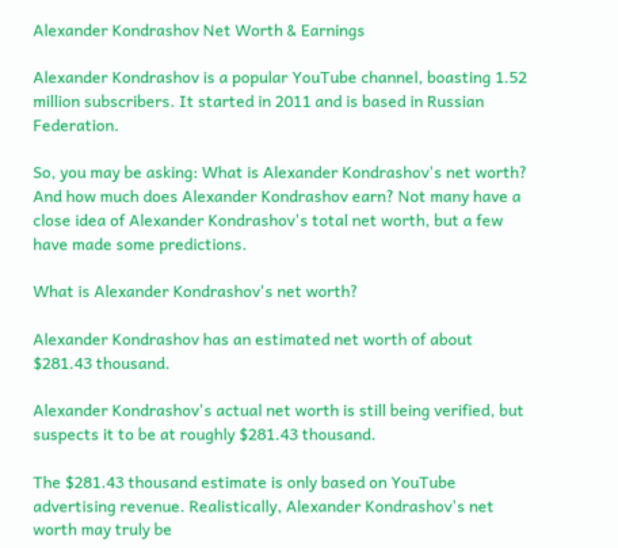Alexander Kondrashov Net Worth & Earnings

Alexander Kondrashov is a popular YouTube channel, boasting 1.52 million subscribers. It started in 2011 and is based in Russian Federation.

So, you may be asking: What is Alexander Kondrashov's net worth? And how much does Alexander Kondrashov earn? Not many have a close idea of Alexander Kondrashov's total net worth, but a few have made some predictions.

What is Alexander Kondrashov's net worth?

Alexander Kondrashov has an estimated net worth of about $281.43 thousand.

Alexander Kondrashov's actual net worth is still being verified, but suspects it to be at roughly $281.43 thousand.

The $281.43 thousand estimate is only based on YouTube advertising revenue. Realistically, Alexander Kondrashov's net worth may truly be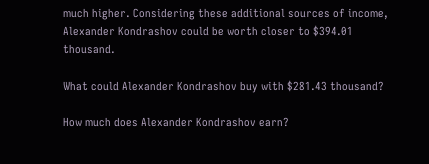much higher. Considering these additional sources of income, Alexander Kondrashov could be worth closer to $394.01 thousand.

What could Alexander Kondrashov buy with $281.43 thousand?

How much does Alexander Kondrashov earn?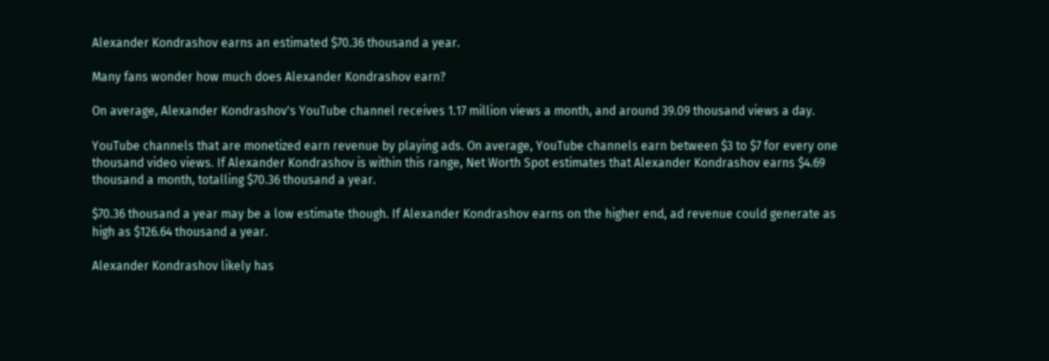Alexander Kondrashov earns an estimated $70.36 thousand a year.

Many fans wonder how much does Alexander Kondrashov earn?

On average, Alexander Kondrashov's YouTube channel receives 1.17 million views a month, and around 39.09 thousand views a day.

YouTube channels that are monetized earn revenue by playing ads. On average, YouTube channels earn between $3 to $7 for every one thousand video views. If Alexander Kondrashov is within this range, Net Worth Spot estimates that Alexander Kondrashov earns $4.69 thousand a month, totalling $70.36 thousand a year.

$70.36 thousand a year may be a low estimate though. If Alexander Kondrashov earns on the higher end, ad revenue could generate as high as $126.64 thousand a year.

Alexander Kondrashov likely has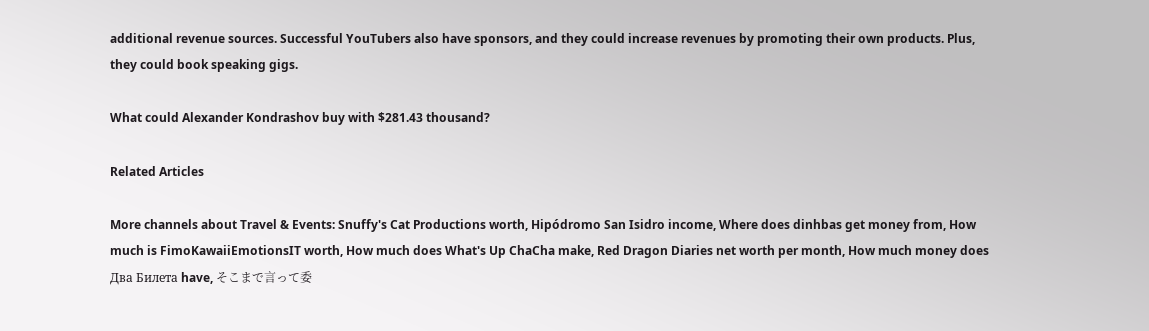additional revenue sources. Successful YouTubers also have sponsors, and they could increase revenues by promoting their own products. Plus, they could book speaking gigs.

What could Alexander Kondrashov buy with $281.43 thousand?

Related Articles

More channels about Travel & Events: Snuffy's Cat Productions worth, Hipódromo San Isidro income, Where does dinhbas get money from, How much is FimoKawaiiEmotionsIT worth, How much does What's Up ChaCha make, Red Dragon Diaries net worth per month, How much money does Два Билета have, そこまで言って委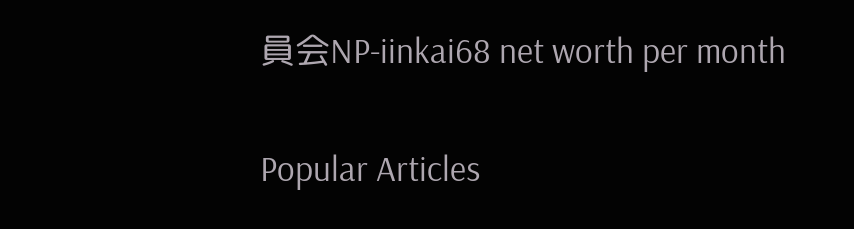員会NP-iinkai68 net worth per month

Popular Articles